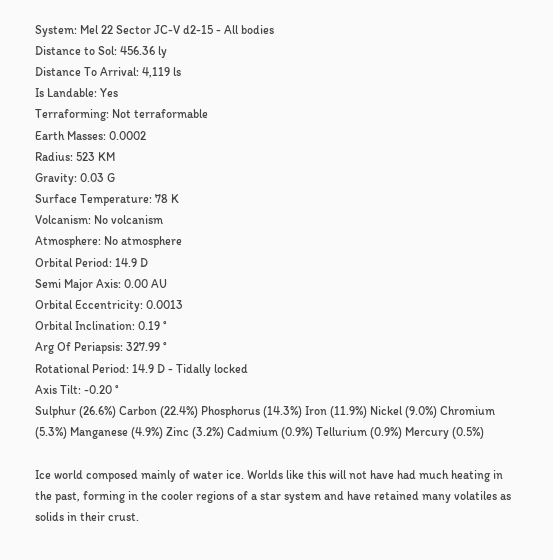System: Mel 22 Sector JC-V d2-15 - All bodies
Distance to Sol: 456.36 ly
Distance To Arrival: 4,119 ls
Is Landable: Yes
Terraforming: Not terraformable
Earth Masses: 0.0002
Radius: 523 KM
Gravity: 0.03 G
Surface Temperature: 78 K
Volcanism: No volcanism
Atmosphere: No atmosphere
Orbital Period: 14.9 D
Semi Major Axis: 0.00 AU
Orbital Eccentricity: 0.0013
Orbital Inclination: 0.19 °
Arg Of Periapsis: 327.99 °
Rotational Period: 14.9 D - Tidally locked
Axis Tilt: -0.20 °
Sulphur (26.6%) Carbon (22.4%) Phosphorus (14.3%) Iron (11.9%) Nickel (9.0%) Chromium (5.3%) Manganese (4.9%) Zinc (3.2%) Cadmium (0.9%) Tellurium (0.9%) Mercury (0.5%)

Ice world composed mainly of water ice. Worlds like this will not have had much heating in the past, forming in the cooler regions of a star system and have retained many volatiles as solids in their crust.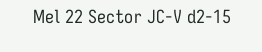Mel 22 Sector JC-V d2-15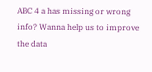ABC 4 a has missing or wrong info? Wanna help us to improve the data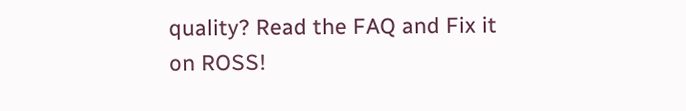quality? Read the FAQ and Fix it on ROSS!